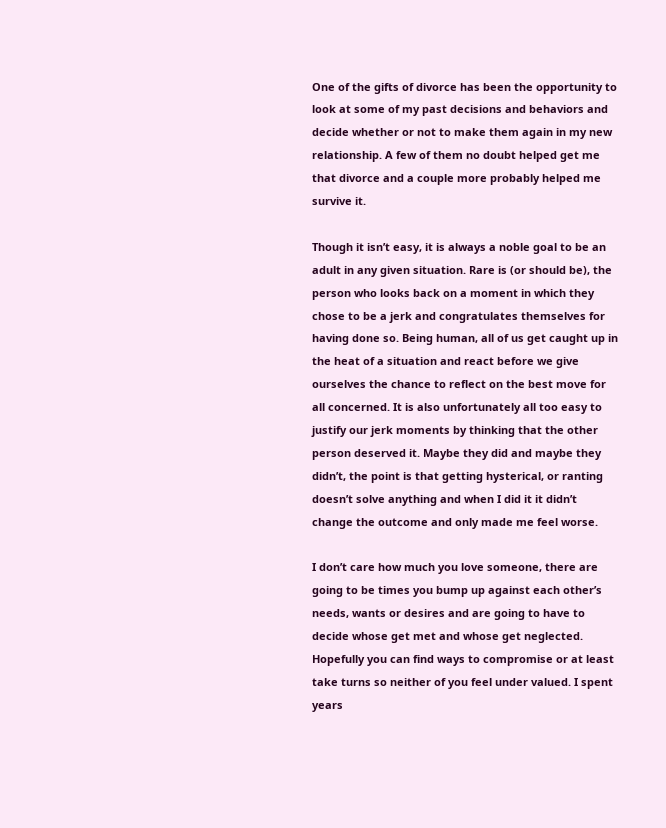One of the gifts of divorce has been the opportunity to look at some of my past decisions and behaviors and decide whether or not to make them again in my new relationship. A few of them no doubt helped get me that divorce and a couple more probably helped me survive it.

Though it isn’t easy, it is always a noble goal to be an adult in any given situation. Rare is (or should be), the person who looks back on a moment in which they chose to be a jerk and congratulates themselves for having done so. Being human, all of us get caught up in the heat of a situation and react before we give ourselves the chance to reflect on the best move for all concerned. It is also unfortunately all too easy to justify our jerk moments by thinking that the other person deserved it. Maybe they did and maybe they didn’t, the point is that getting hysterical, or ranting doesn’t solve anything and when I did it it didn’t change the outcome and only made me feel worse.

I don’t care how much you love someone, there are going to be times you bump up against each other’s needs, wants or desires and are going to have to decide whose get met and whose get neglected. Hopefully you can find ways to compromise or at least take turns so neither of you feel under valued. I spent years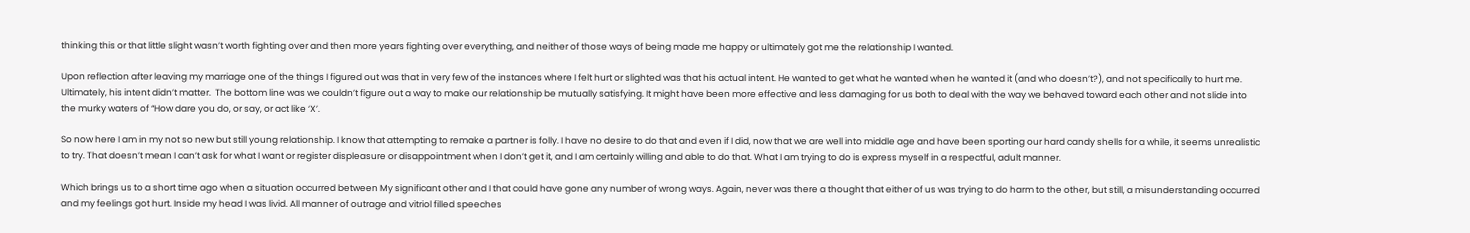thinking this or that little slight wasn’t worth fighting over and then more years fighting over everything, and neither of those ways of being made me happy or ultimately got me the relationship I wanted.

Upon reflection after leaving my marriage one of the things I figured out was that in very few of the instances where I felt hurt or slighted was that his actual intent. He wanted to get what he wanted when he wanted it (and who doesn’t?), and not specifically to hurt me. Ultimately, his intent didn’t matter.  The bottom line was we couldn’t figure out a way to make our relationship be mutually satisfying. It might have been more effective and less damaging for us both to deal with the way we behaved toward each other and not slide into the murky waters of “How dare you do, or say, or act like ‘X’.

So now here I am in my not so new but still young relationship. I know that attempting to remake a partner is folly. I have no desire to do that and even if I did, now that we are well into middle age and have been sporting our hard candy shells for a while, it seems unrealistic to try. That doesn’t mean I can’t ask for what I want or register displeasure or disappointment when I don’t get it, and I am certainly willing and able to do that. What I am trying to do is express myself in a respectful, adult manner.

Which brings us to a short time ago when a situation occurred between My significant other and I that could have gone any number of wrong ways. Again, never was there a thought that either of us was trying to do harm to the other, but still, a misunderstanding occurred and my feelings got hurt. Inside my head I was livid. All manner of outrage and vitriol filled speeches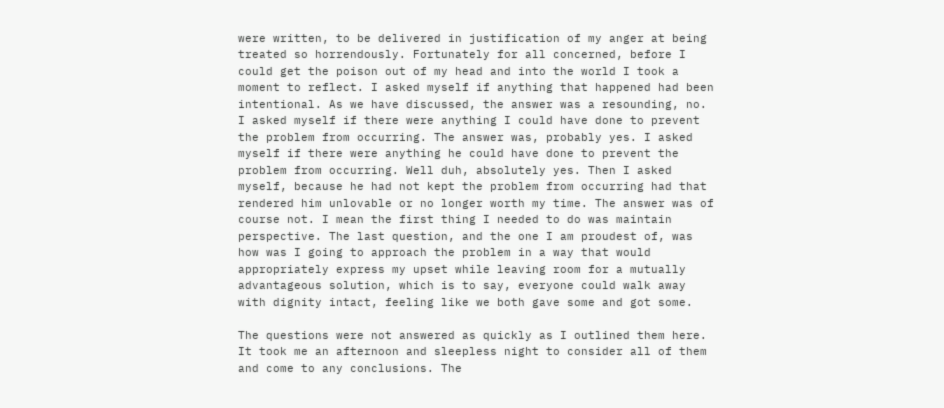were written, to be delivered in justification of my anger at being treated so horrendously. Fortunately for all concerned, before I could get the poison out of my head and into the world I took a moment to reflect. I asked myself if anything that happened had been intentional. As we have discussed, the answer was a resounding, no. I asked myself if there were anything I could have done to prevent the problem from occurring. The answer was, probably yes. I asked myself if there were anything he could have done to prevent the problem from occurring. Well duh, absolutely yes. Then I asked myself, because he had not kept the problem from occurring had that rendered him unlovable or no longer worth my time. The answer was of course not. I mean the first thing I needed to do was maintain perspective. The last question, and the one I am proudest of, was how was I going to approach the problem in a way that would appropriately express my upset while leaving room for a mutually advantageous solution, which is to say, everyone could walk away with dignity intact, feeling like we both gave some and got some.

The questions were not answered as quickly as I outlined them here. It took me an afternoon and sleepless night to consider all of them and come to any conclusions. The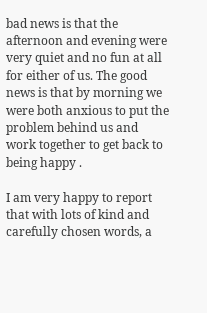bad news is that the afternoon and evening were very quiet and no fun at all for either of us. The good news is that by morning we were both anxious to put the problem behind us and work together to get back to being happy .

I am very happy to report that with lots of kind and carefully chosen words, a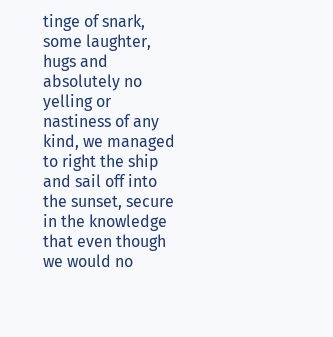tinge of snark, some laughter, hugs and absolutely no yelling or nastiness of any kind, we managed to right the ship and sail off into the sunset, secure in the knowledge that even though we would no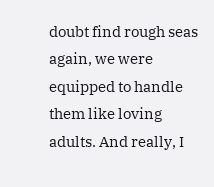doubt find rough seas again, we were equipped to handle them like loving adults. And really, I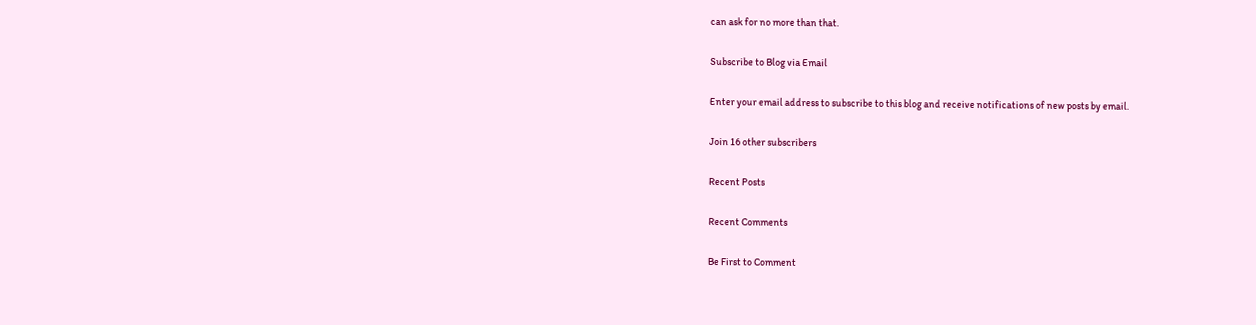can ask for no more than that.

Subscribe to Blog via Email

Enter your email address to subscribe to this blog and receive notifications of new posts by email.

Join 16 other subscribers

Recent Posts

Recent Comments

Be First to Comment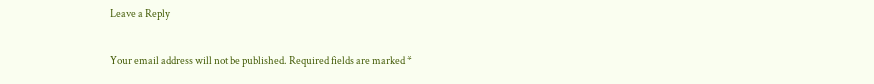Leave a Reply

Your email address will not be published. Required fields are marked *